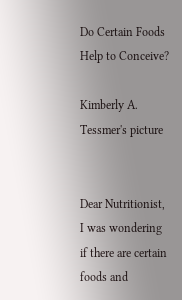Do Certain Foods Help to Conceive?

Kimberly A. Tessmer's picture


Dear Nutritionist,
I was wondering if there are certain foods and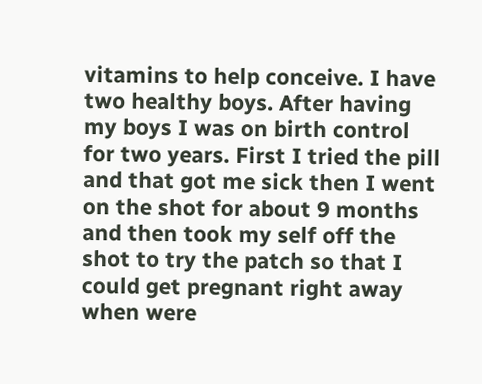vitamins to help conceive. I have two healthy boys. After having my boys I was on birth control for two years. First I tried the pill and that got me sick then I went on the shot for about 9 months and then took my self off the shot to try the patch so that I could get pregnant right away when were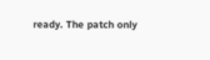ready. The patch only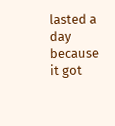lasted a day because it got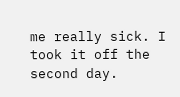me really sick. I took it off the second day.